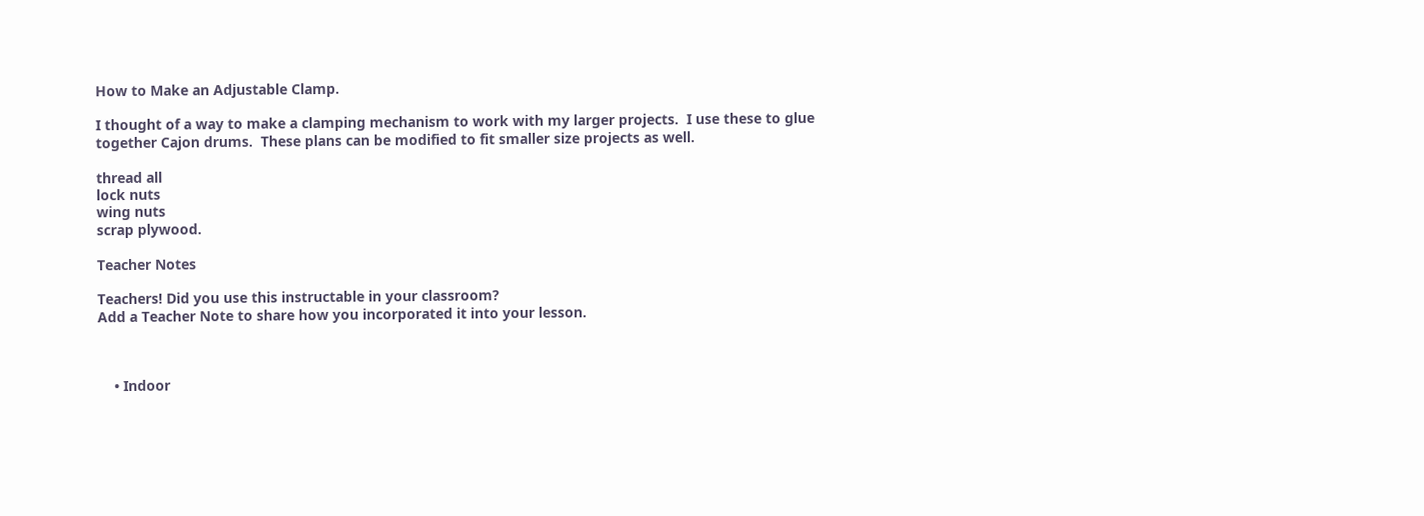How to Make an Adjustable Clamp.

I thought of a way to make a clamping mechanism to work with my larger projects.  I use these to glue together Cajon drums.  These plans can be modified to fit smaller size projects as well.

thread all
lock nuts
wing nuts
scrap plywood.

Teacher Notes

Teachers! Did you use this instructable in your classroom?
Add a Teacher Note to share how you incorporated it into your lesson.



    • Indoor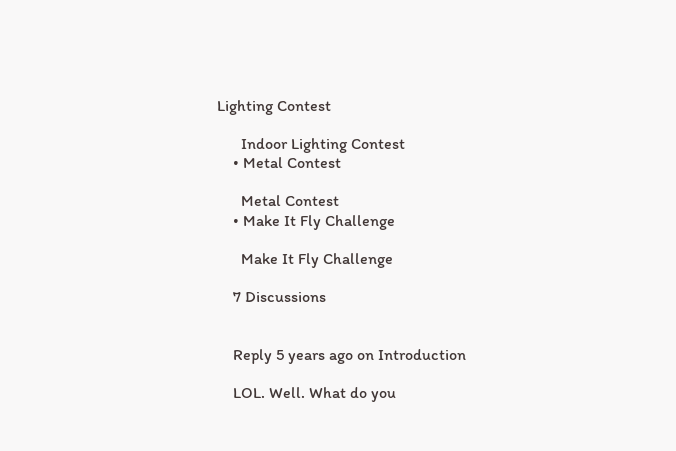Lighting Contest

      Indoor Lighting Contest
    • Metal Contest

      Metal Contest
    • Make It Fly Challenge

      Make It Fly Challenge

    7 Discussions


    Reply 5 years ago on Introduction

    LOL. Well. What do you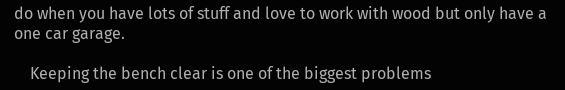do when you have lots of stuff and love to work with wood but only have a one car garage.

    Keeping the bench clear is one of the biggest problems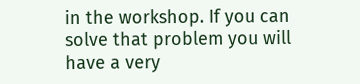in the workshop. If you can solve that problem you will have a very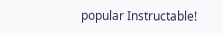popular Instructable!